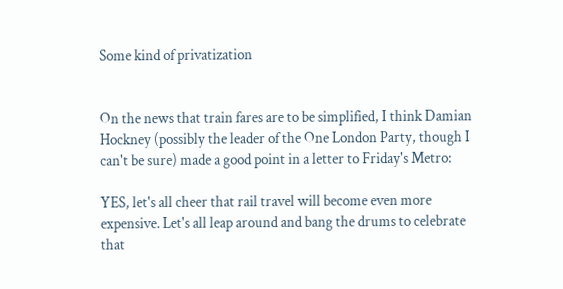Some kind of privatization


On the news that train fares are to be simplified, I think Damian Hockney (possibly the leader of the One London Party, though I can't be sure) made a good point in a letter to Friday's Metro:

YES, let's all cheer that rail travel will become even more expensive. Let's all leap around and bang the drums to celebrate that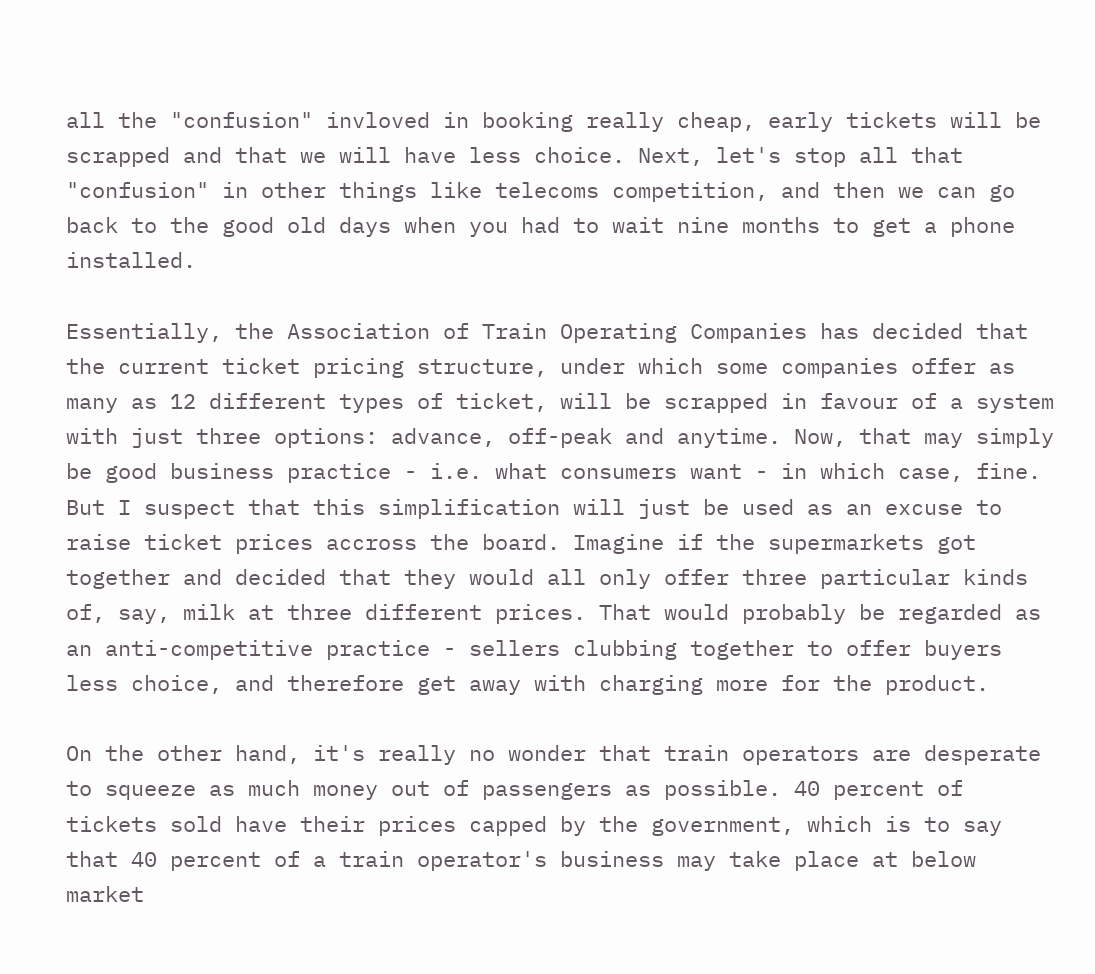all the "confusion" invloved in booking really cheap, early tickets will be scrapped and that we will have less choice. Next, let's stop all that "confusion" in other things like telecoms competition, and then we can go back to the good old days when you had to wait nine months to get a phone installed.

Essentially, the Association of Train Operating Companies has decided that the current ticket pricing structure, under which some companies offer as many as 12 different types of ticket, will be scrapped in favour of a system with just three options: advance, off-peak and anytime. Now, that may simply be good business practice - i.e. what consumers want - in which case, fine. But I suspect that this simplification will just be used as an excuse to raise ticket prices accross the board. Imagine if the supermarkets got together and decided that they would all only offer three particular kinds of, say, milk at three different prices. That would probably be regarded as an anti-competitive practice - sellers clubbing together to offer buyers less choice, and therefore get away with charging more for the product.

On the other hand, it's really no wonder that train operators are desperate to squeeze as much money out of passengers as possible. 40 percent of tickets sold have their prices capped by the government, which is to say that 40 percent of a train operator's business may take place at below market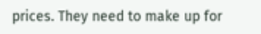prices. They need to make up for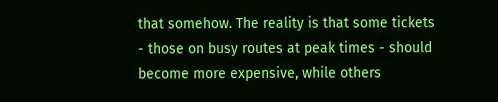that somehow. The reality is that some tickets - those on busy routes at peak times - should become more expensive, while others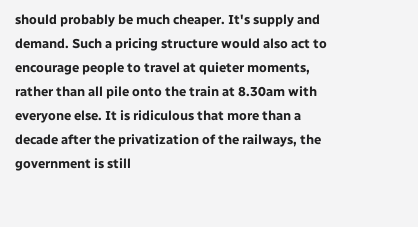should probably be much cheaper. It's supply and demand. Such a pricing structure would also act to encourage people to travel at quieter moments, rather than all pile onto the train at 8.30am with everyone else. It is ridiculous that more than a decade after the privatization of the railways, the government is still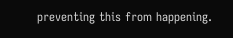preventing this from happening.